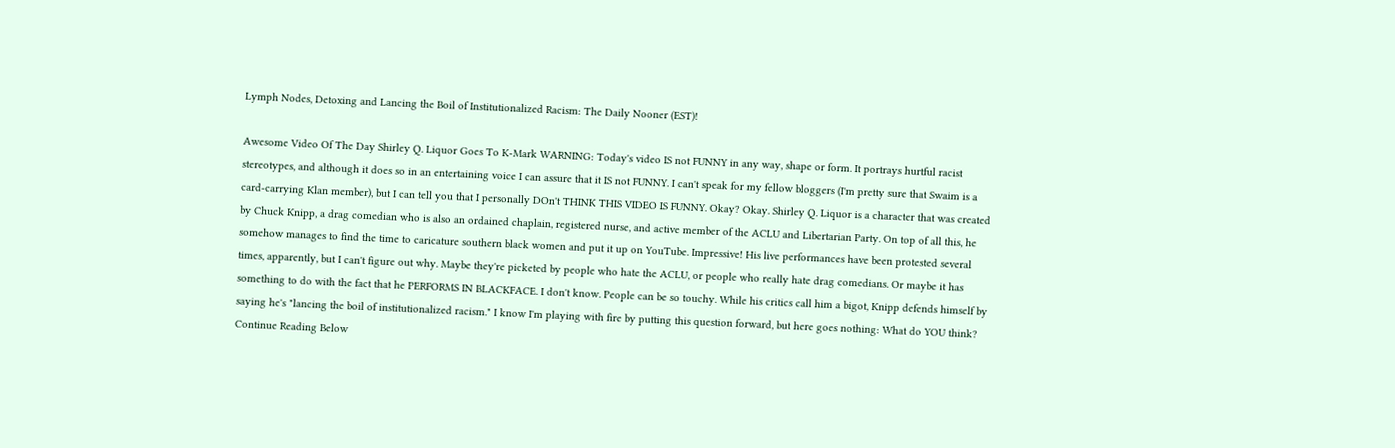Lymph Nodes, Detoxing and Lancing the Boil of Institutionalized Racism: The Daily Nooner (EST)!

Awesome Video Of The Day Shirley Q. Liquor Goes To K-Mark WARNING: Today's video IS not FUNNY in any way, shape or form. It portrays hurtful racist stereotypes, and although it does so in an entertaining voice I can assure that it IS not FUNNY. I can't speak for my fellow bloggers (I'm pretty sure that Swaim is a card-carrying Klan member), but I can tell you that I personally DOn't THINK THIS VIDEO IS FUNNY. Okay? Okay. Shirley Q. Liquor is a character that was created by Chuck Knipp, a drag comedian who is also an ordained chaplain, registered nurse, and active member of the ACLU and Libertarian Party. On top of all this, he somehow manages to find the time to caricature southern black women and put it up on YouTube. Impressive! His live performances have been protested several times, apparently, but I can't figure out why. Maybe they're picketed by people who hate the ACLU, or people who really hate drag comedians. Or maybe it has something to do with the fact that he PERFORMS IN BLACKFACE. I don't know. People can be so touchy. While his critics call him a bigot, Knipp defends himself by saying he's "lancing the boil of institutionalized racism." I know I'm playing with fire by putting this question forward, but here goes nothing: What do YOU think?
Continue Reading Below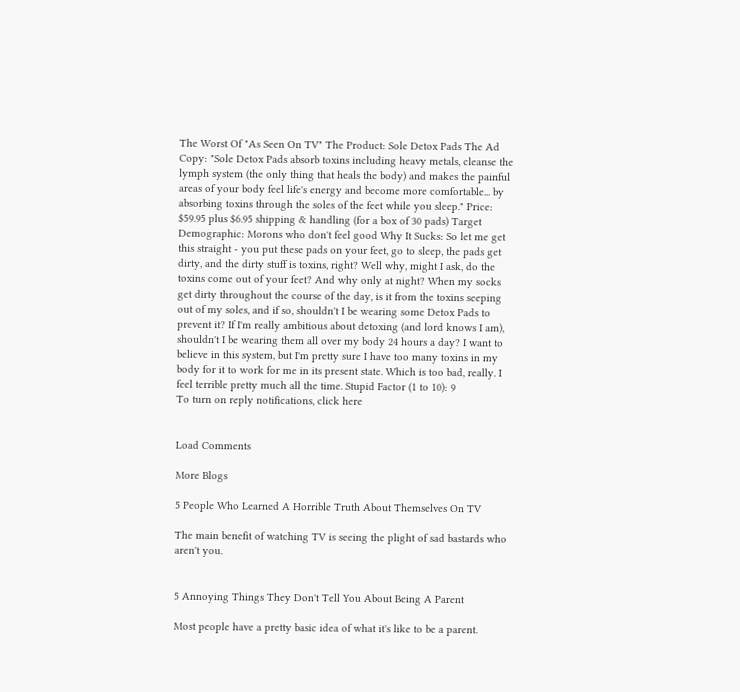The Worst Of "As Seen On TV" The Product: Sole Detox Pads The Ad Copy: "Sole Detox Pads absorb toxins including heavy metals, cleanse the lymph system (the only thing that heals the body) and makes the painful areas of your body feel life's energy and become more comfortable... by absorbing toxins through the soles of the feet while you sleep." Price: $59.95 plus $6.95 shipping & handling (for a box of 30 pads) Target Demographic: Morons who don't feel good Why It Sucks: So let me get this straight - you put these pads on your feet, go to sleep, the pads get dirty, and the dirty stuff is toxins, right? Well why, might I ask, do the toxins come out of your feet? And why only at night? When my socks get dirty throughout the course of the day, is it from the toxins seeping out of my soles, and if so, shouldn't I be wearing some Detox Pads to prevent it? If I'm really ambitious about detoxing (and lord knows I am), shouldn't I be wearing them all over my body 24 hours a day? I want to believe in this system, but I'm pretty sure I have too many toxins in my body for it to work for me in its present state. Which is too bad, really. I feel terrible pretty much all the time. Stupid Factor (1 to 10): 9
To turn on reply notifications, click here


Load Comments

More Blogs

5 People Who Learned A Horrible Truth About Themselves On TV

The main benefit of watching TV is seeing the plight of sad bastards who aren't you.


5 Annoying Things They Don't Tell You About Being A Parent

Most people have a pretty basic idea of what it's like to be a parent.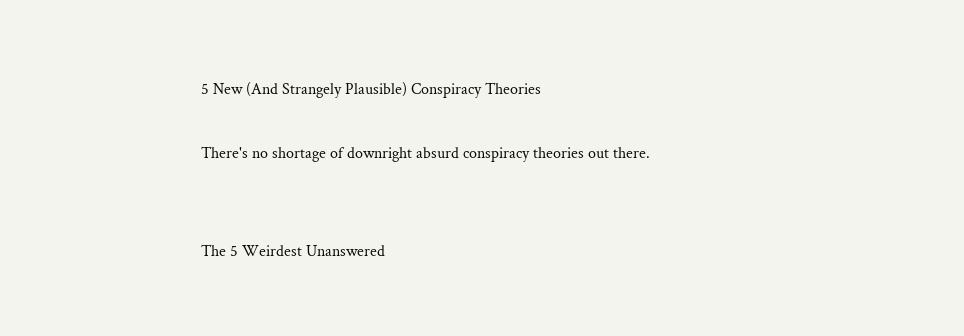5 New (And Strangely Plausible) Conspiracy Theories

There's no shortage of downright absurd conspiracy theories out there.


The 5 Weirdest Unanswered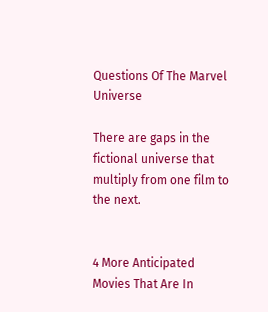Questions Of The Marvel Universe

There are gaps in the fictional universe that multiply from one film to the next.


4 More Anticipated Movies That Are In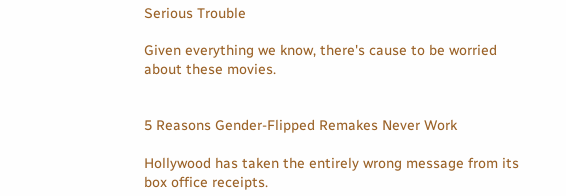Serious Trouble

Given everything we know, there's cause to be worried about these movies.


5 Reasons Gender-Flipped Remakes Never Work

Hollywood has taken the entirely wrong message from its box office receipts.